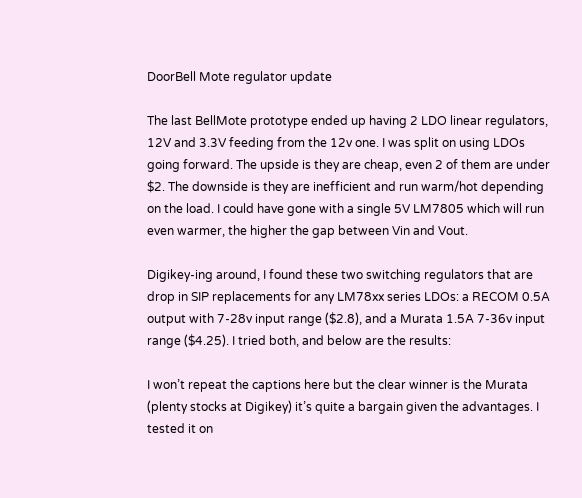DoorBell Mote regulator update

The last BellMote prototype ended up having 2 LDO linear regulators, 12V and 3.3V feeding from the 12v one. I was split on using LDOs going forward. The upside is they are cheap, even 2 of them are under $2. The downside is they are inefficient and run warm/hot depending on the load. I could have gone with a single 5V LM7805 which will run even warmer, the higher the gap between Vin and Vout.

Digikey-ing around, I found these two switching regulators that are drop in SIP replacements for any LM78xx series LDOs: a RECOM 0.5A output with 7-28v input range ($2.8), and a Murata 1.5A 7-36v input range ($4.25). I tried both, and below are the results:

I won’t repeat the captions here but the clear winner is the Murata (plenty stocks at Digikey) it’s quite a bargain given the advantages. I tested it on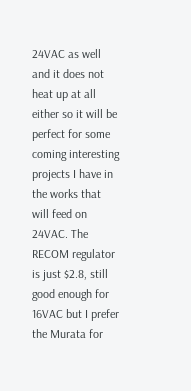24VAC as well and it does not heat up at all either so it will be perfect for some coming interesting projects I have in the works that will feed on 24VAC. The RECOM regulator is just $2.8, still good enough for 16VAC but I prefer the Murata for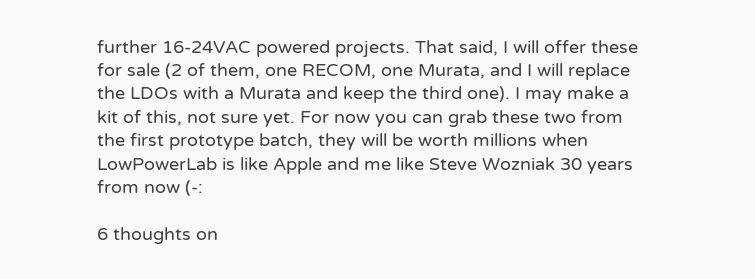further 16-24VAC powered projects. That said, I will offer these for sale (2 of them, one RECOM, one Murata, and I will replace the LDOs with a Murata and keep the third one). I may make a kit of this, not sure yet. For now you can grab these two from the first prototype batch, they will be worth millions when LowPowerLab is like Apple and me like Steve Wozniak 30 years from now (-:

6 thoughts on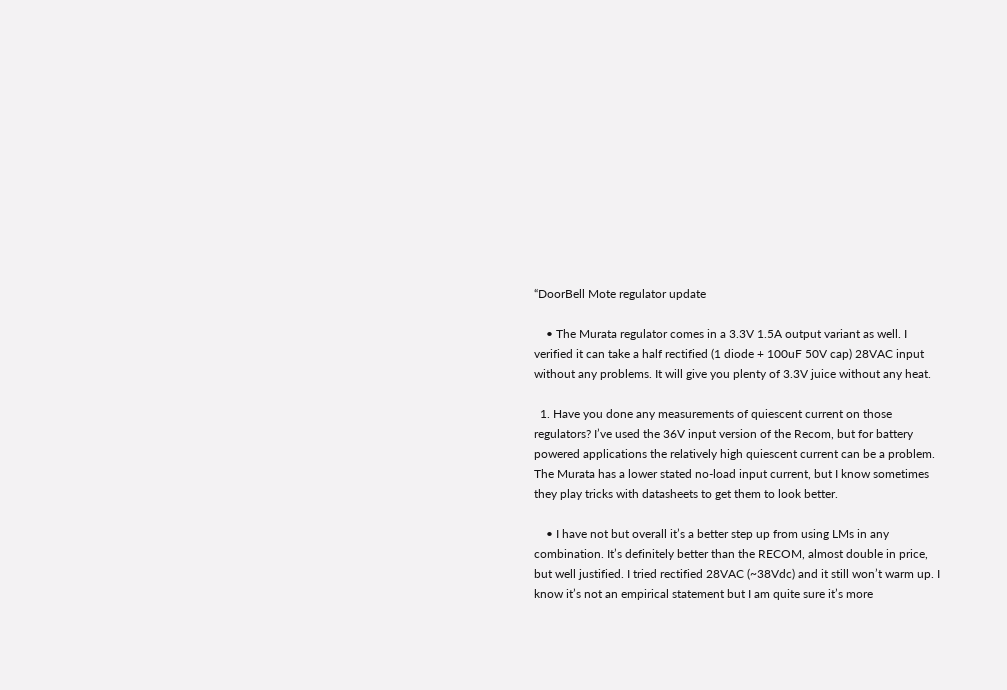“DoorBell Mote regulator update

    • The Murata regulator comes in a 3.3V 1.5A output variant as well. I verified it can take a half rectified (1 diode + 100uF 50V cap) 28VAC input without any problems. It will give you plenty of 3.3V juice without any heat.

  1. Have you done any measurements of quiescent current on those regulators? I’ve used the 36V input version of the Recom, but for battery powered applications the relatively high quiescent current can be a problem. The Murata has a lower stated no-load input current, but I know sometimes they play tricks with datasheets to get them to look better.

    • I have not but overall it’s a better step up from using LMs in any combination. It’s definitely better than the RECOM, almost double in price, but well justified. I tried rectified 28VAC (~38Vdc) and it still won’t warm up. I know it’s not an empirical statement but I am quite sure it’s more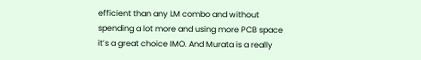efficient than any LM combo and without spending a lot more and using more PCB space it’s a great choice IMO. And Murata is a really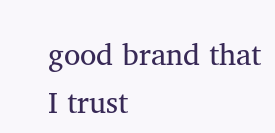good brand that I trust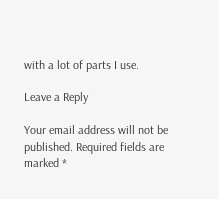with a lot of parts I use.

Leave a Reply

Your email address will not be published. Required fields are marked *